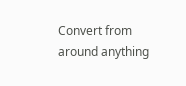Convert from around anything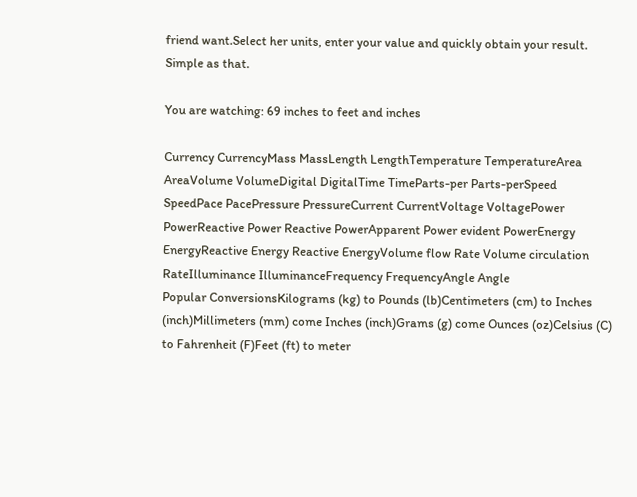friend want.Select her units, enter your value and quickly obtain your result. Simple as that.

You are watching: 69 inches to feet and inches

Currency CurrencyMass MassLength LengthTemperature TemperatureArea AreaVolume VolumeDigital DigitalTime TimeParts-per Parts-perSpeed SpeedPace PacePressure PressureCurrent CurrentVoltage VoltagePower PowerReactive Power Reactive PowerApparent Power evident PowerEnergy EnergyReactive Energy Reactive EnergyVolume flow Rate Volume circulation RateIlluminance IlluminanceFrequency FrequencyAngle Angle
Popular ConversionsKilograms (kg) to Pounds (lb)Centimeters (cm) to Inches (inch)Millimeters (mm) come Inches (inch)Grams (g) come Ounces (oz)Celsius (C) to Fahrenheit (F)Feet (ft) to meter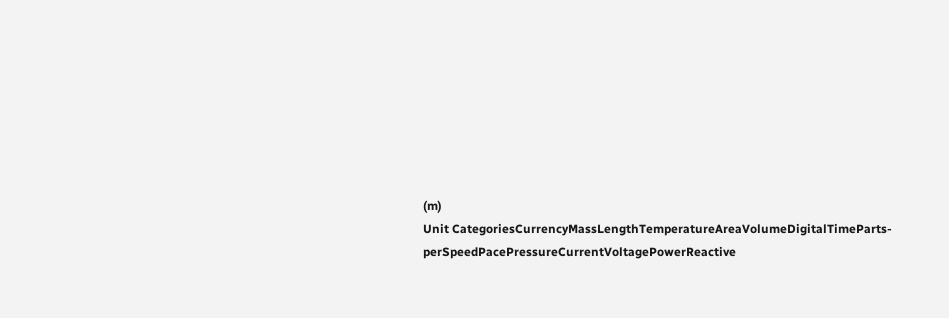(m)
Unit CategoriesCurrencyMassLengthTemperatureAreaVolumeDigitalTimeParts-perSpeedPacePressureCurrentVoltagePowerReactive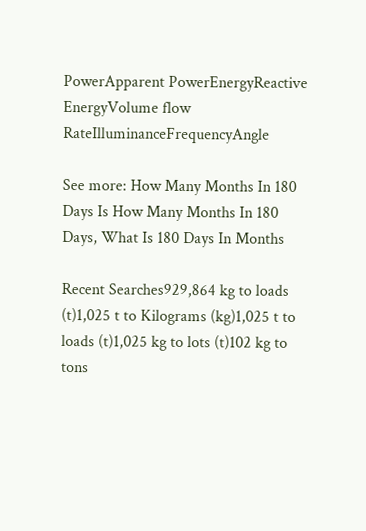PowerApparent PowerEnergyReactive EnergyVolume flow RateIlluminanceFrequencyAngle

See more: How Many Months In 180 Days Is How Many Months In 180 Days, What Is 180 Days In Months

Recent Searches929,864 kg to loads (t)1,025 t to Kilograms (kg)1,025 t to loads (t)1,025 kg to lots (t)102 kg to tons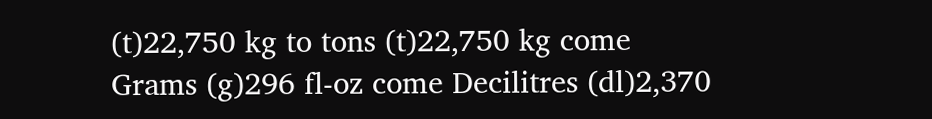(t)22,750 kg to tons (t)22,750 kg come Grams (g)296 fl-oz come Decilitres (dl)2,370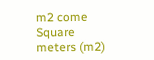m2 come Square meters (m2)